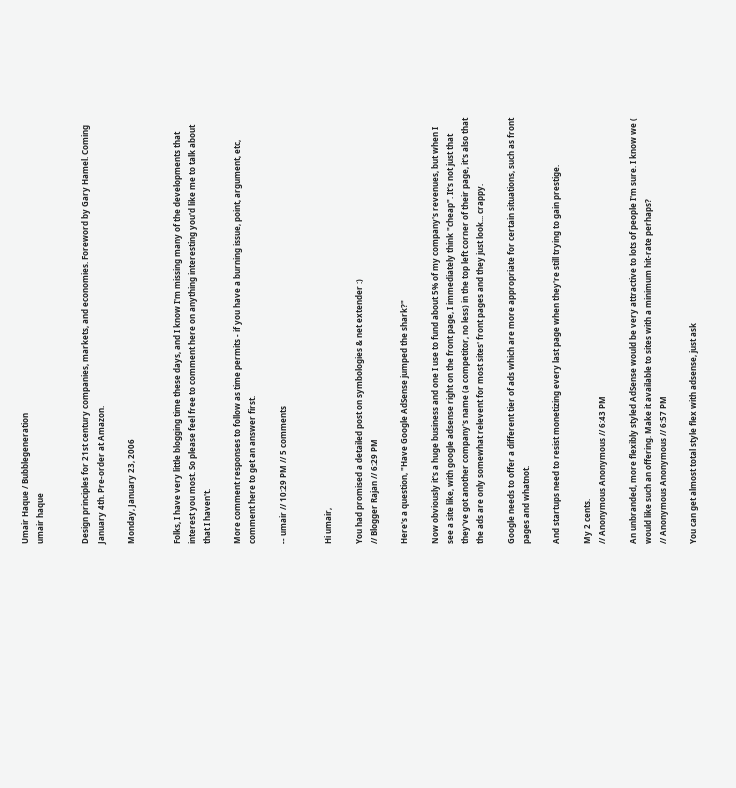Umair Haque / Bubblegeneration
umair haque


Design principles for 21st century companies, markets, and economies. Foreword by Gary Hamel. Coming January 4th. Pre-order at Amazon.

Monday, January 23, 2006


Folks, I have very little blogging time these days, and I know I'm missing many of the developments that interest you most. So please feel free to comment here on anything interesting you'd like me to talk about that I haven't.

More comment responses to follow as time permits - if you have a burning issue, point, argument, etc, comment here to get an answer first.

-- umair // 10:29 PM // 5 comments


Hi umair,

You had promised a detailed post on symbologies & net extender :)
// Blogger Rajan // 6:29 PM

Here's a question, "Have Google AdSense jumped the shark?"

Now obviously it's a huge business and one I use to fund about 5% of my company's revenues, but when I see a site like, with google adsense right on the front page, I immediately think "cheap". It's not just that they've got another company's name (a competitor, no less) in the top left corner of their page, it's also that the ads are only somewhat relevent for most sites' front pages and they just look... crappy.

Google needs to offer a different tier of ads which are more appropriate for certain situations, such as front pages and whatnot.

And startups need to resist monetizing every last page when they're still trying to gain prestige.

My 2 cents.
// Anonymous Anonymous // 6:43 PM

An unbranded, more flexibly styled AdSense would be very attractive to lots of people I'm sure. I know we ( would like such an offering. Make it available to sites with a minimum hit-rate perhaps?
// Anonymous Anonymous // 6:57 PM

You can get almost total style flex with adsense, just ask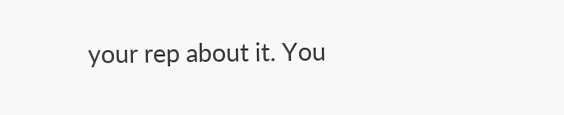your rep about it. You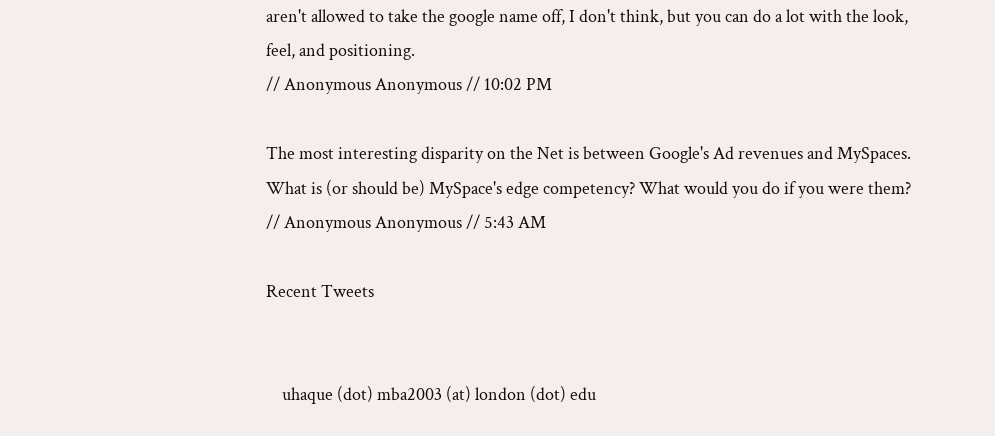aren't allowed to take the google name off, I don't think, but you can do a lot with the look, feel, and positioning.
// Anonymous Anonymous // 10:02 PM

The most interesting disparity on the Net is between Google's Ad revenues and MySpaces. What is (or should be) MySpace's edge competency? What would you do if you were them?
// Anonymous Anonymous // 5:43 AM

Recent Tweets


    uhaque (dot) mba2003 (at) london (dot) edu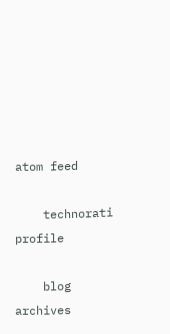atom feed

    technorati profile

    blog archives